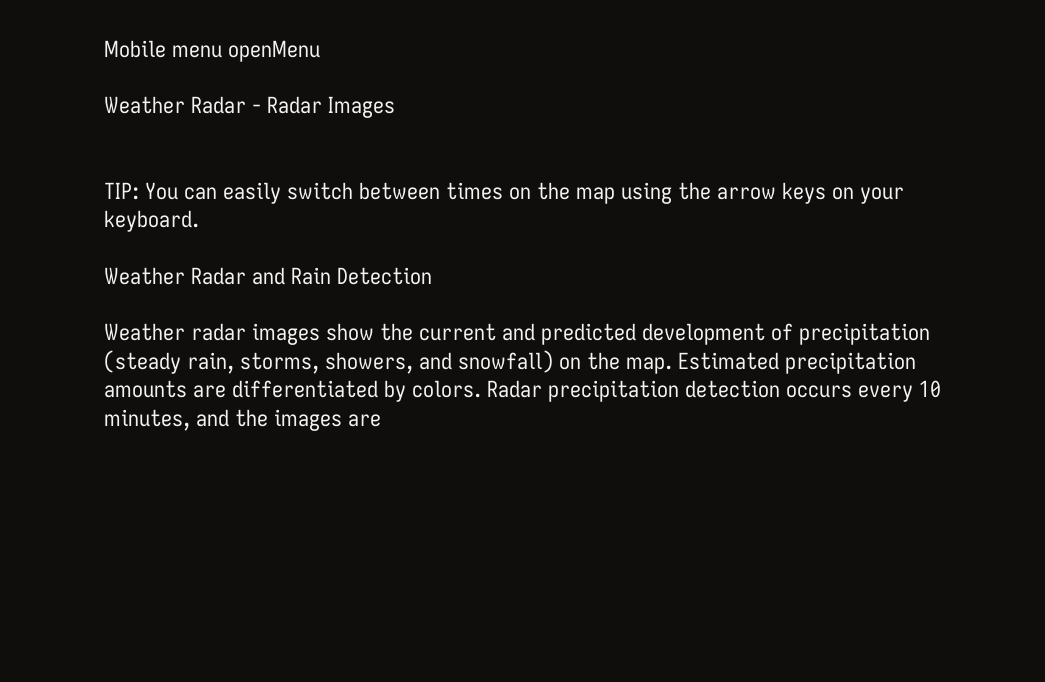Mobile menu openMenu

Weather Radar - Radar Images


TIP: You can easily switch between times on the map using the arrow keys on your keyboard.

Weather Radar and Rain Detection

Weather radar images show the current and predicted development of precipitation (steady rain, storms, showers, and snowfall) on the map. Estimated precipitation amounts are differentiated by colors. Radar precipitation detection occurs every 10 minutes, and the images are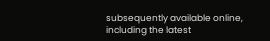subsequently available online, including the latest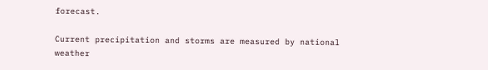forecast.

Current precipitation and storms are measured by national weather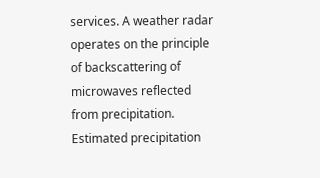services. A weather radar operates on the principle of backscattering of microwaves reflected from precipitation. Estimated precipitation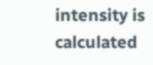intensity is calculated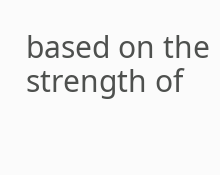based on the strength of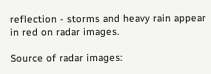reflection - storms and heavy rain appear in red on radar images.

Source of radar images: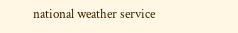national weather service